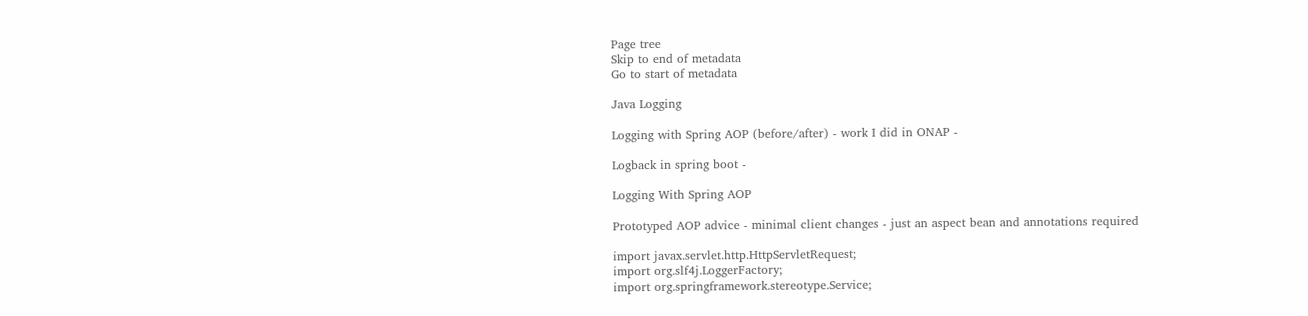Page tree
Skip to end of metadata
Go to start of metadata

Java Logging

Logging with Spring AOP (before/after) - work I did in ONAP -

Logback in spring boot -

Logging With Spring AOP

Prototyped AOP advice - minimal client changes - just an aspect bean and annotations required

import javax.servlet.http.HttpServletRequest;
import org.slf4j.LoggerFactory;
import org.springframework.stereotype.Service;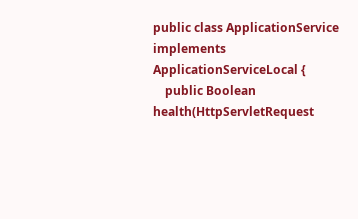public class ApplicationService implements ApplicationServiceLocal {
    public Boolean health(HttpServletRequest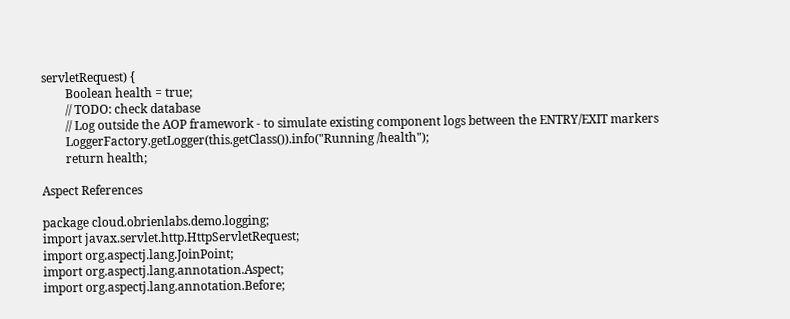servletRequest) {
        Boolean health = true;
        // TODO: check database
        // Log outside the AOP framework - to simulate existing component logs between the ENTRY/EXIT markers
        LoggerFactory.getLogger(this.getClass()).info("Running /health");
        return health;

Aspect References

package cloud.obrienlabs.demo.logging;
import javax.servlet.http.HttpServletRequest;
import org.aspectj.lang.JoinPoint;
import org.aspectj.lang.annotation.Aspect;
import org.aspectj.lang.annotation.Before;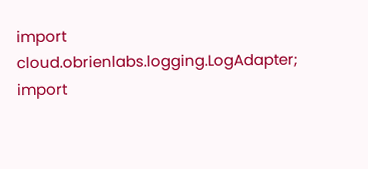import cloud.obrienlabs.logging.LogAdapter;
import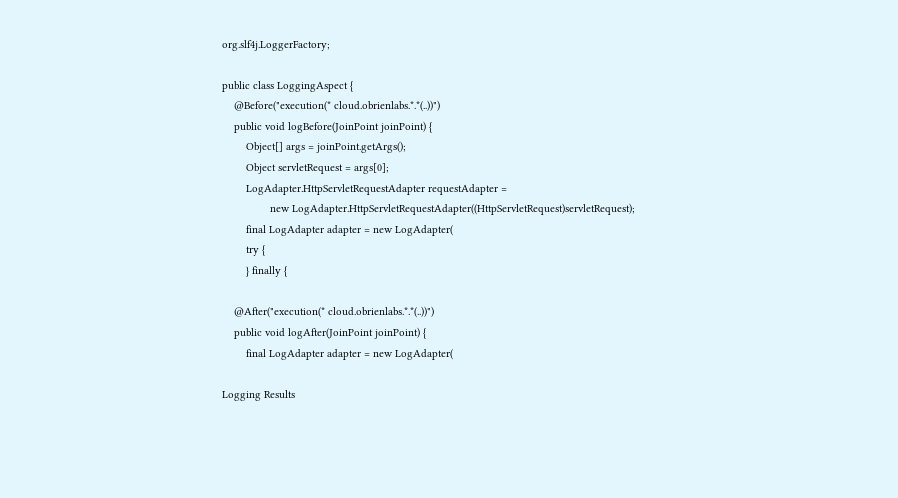org.slf4j.LoggerFactory;

public class LoggingAspect {
    @Before("execution(* cloud.obrienlabs.*.*(..))")
    public void logBefore(JoinPoint joinPoint) {
        Object[] args = joinPoint.getArgs();
        Object servletRequest = args[0];
        LogAdapter.HttpServletRequestAdapter requestAdapter =
                new LogAdapter.HttpServletRequestAdapter((HttpServletRequest)servletRequest);
        final LogAdapter adapter = new LogAdapter(
        try {
        } finally {

    @After("execution(* cloud.obrienlabs.*.*(..))")
    public void logAfter(JoinPoint joinPoint) {
        final LogAdapter adapter = new LogAdapter(

Logging Results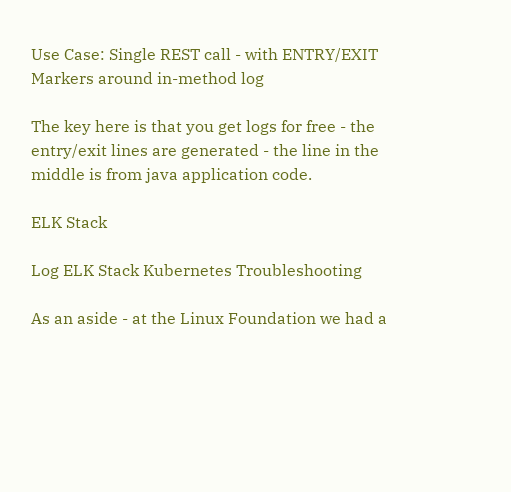Use Case: Single REST call - with ENTRY/EXIT Markers around in-method log

The key here is that you get logs for free - the entry/exit lines are generated - the line in the middle is from java application code.

ELK Stack

Log ELK Stack Kubernetes Troubleshooting

As an aside - at the Linux Foundation we had a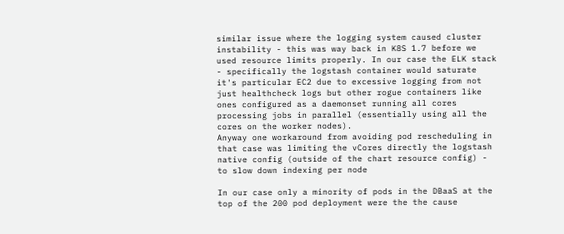similar issue where the logging system caused cluster instability - this was way back in K8S 1.7 before we used resource limits properly. In our case the ELK stack - specifically the logstash container would saturate it's particular EC2 due to excessive logging from not just healthcheck logs but other rogue containers like ones configured as a daemonset running all cores processing jobs in parallel (essentially using all the cores on the worker nodes).
Anyway one workaround from avoiding pod rescheduling in that case was limiting the vCores directly the logstash native config (outside of the chart resource config) - to slow down indexing per node

In our case only a minority of pods in the DBaaS at the top of the 200 pod deployment were the the cause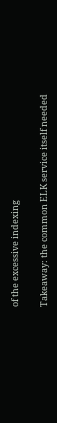of the excessive indexing

Takeaway: the common ELK service itself needed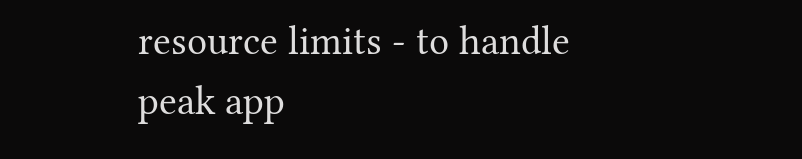resource limits - to handle peak app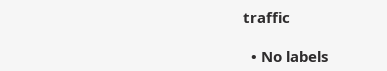traffic

  • No labels